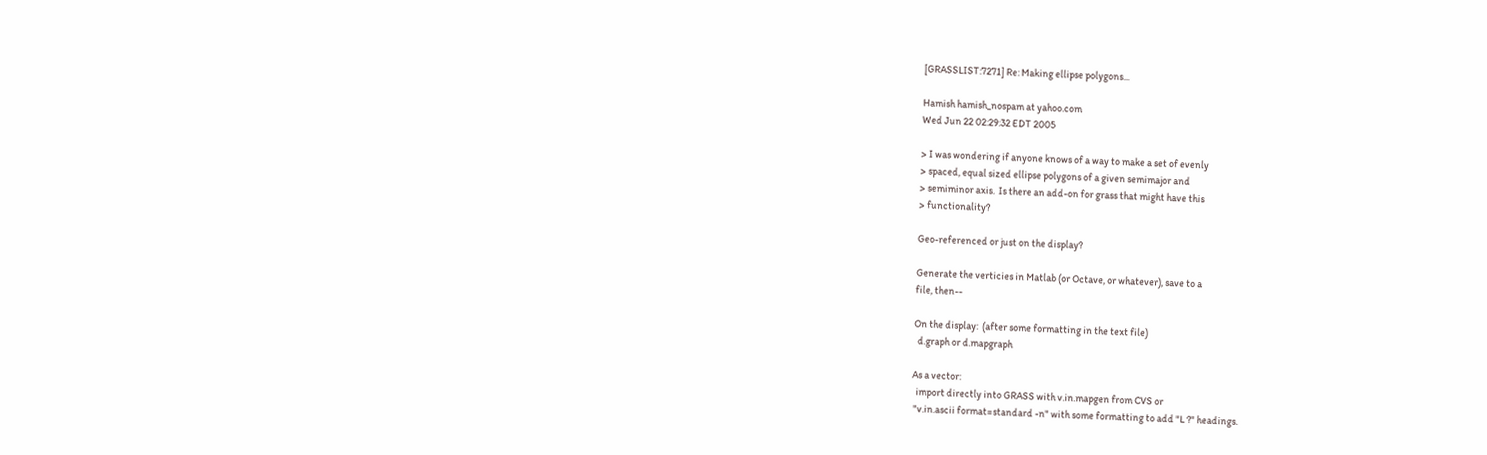[GRASSLIST:7271] Re: Making ellipse polygons...

Hamish hamish_nospam at yahoo.com
Wed Jun 22 02:29:32 EDT 2005

> I was wondering if anyone knows of a way to make a set of evenly
> spaced, equal sized ellipse polygons of a given semimajor and
> semiminor axis.  Is there an add-on for grass that might have this
> functionality?

Geo-referenced or just on the display?

Generate the verticies in Matlab (or Octave, or whatever), save to a
file, then--

On the display:  (after some formatting in the text file)
  d.graph or d.mapgraph

As a vector:
  import directly into GRASS with v.in.mapgen from CVS or
 "v.in.ascii format=standard -n" with some formatting to add "L ?" headings.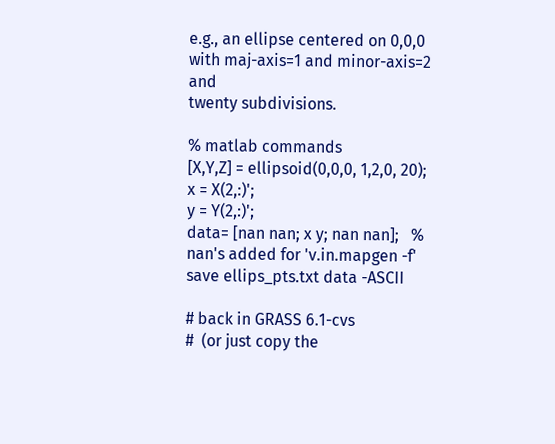e.g., an ellipse centered on 0,0,0 with maj-axis=1 and minor-axis=2 and
twenty subdivisions.

% matlab commands
[X,Y,Z] = ellipsoid(0,0,0, 1,2,0, 20);
x = X(2,:)';
y = Y(2,:)';
data= [nan nan; x y; nan nan];   % nan's added for 'v.in.mapgen -f'
save ellips_pts.txt data -ASCII

# back in GRASS 6.1-cvs
#  (or just copy the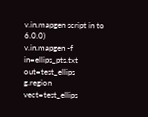v.in.mapgen script in to 6.0.0)
v.in.mapgen -f in=ellips_pts.txt out=test_ellips
g.region vect=test_ellips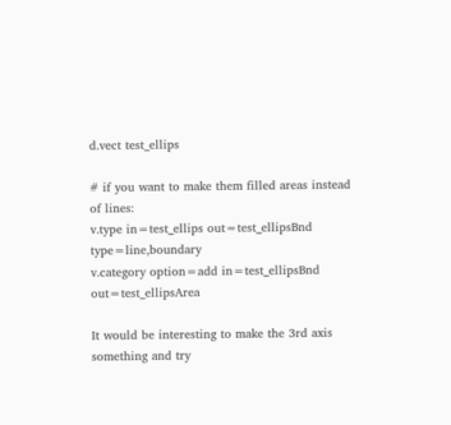d.vect test_ellips

# if you want to make them filled areas instead of lines:
v.type in=test_ellips out=test_ellipsBnd type=line,boundary
v.category option=add in=test_ellipsBnd out=test_ellipsArea

It would be interesting to make the 3rd axis something and try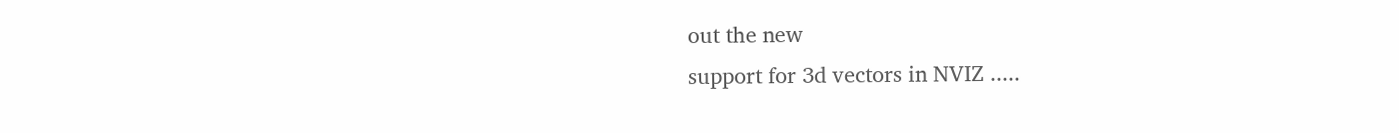out the new
support for 3d vectors in NVIZ .....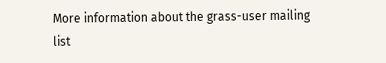More information about the grass-user mailing list